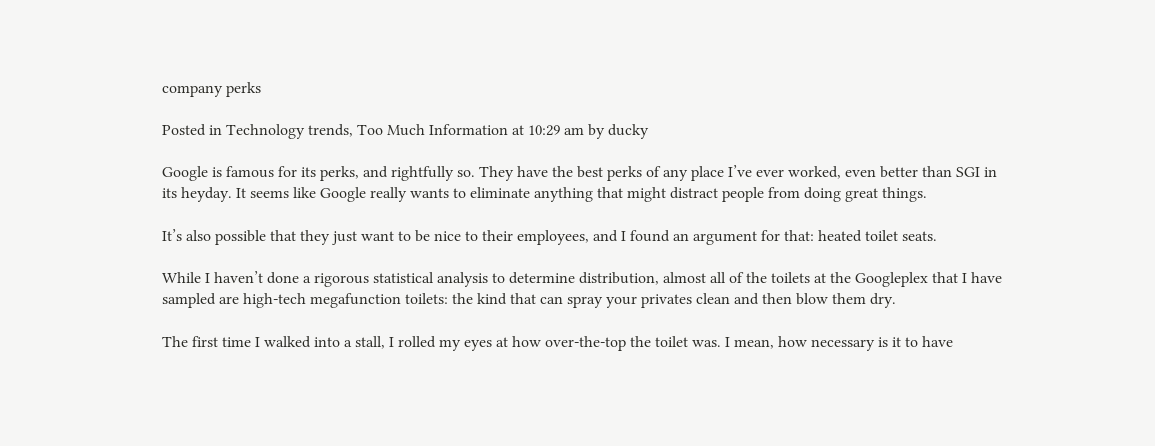company perks

Posted in Technology trends, Too Much Information at 10:29 am by ducky

Google is famous for its perks, and rightfully so. They have the best perks of any place I’ve ever worked, even better than SGI in its heyday. It seems like Google really wants to eliminate anything that might distract people from doing great things.

It’s also possible that they just want to be nice to their employees, and I found an argument for that: heated toilet seats.

While I haven’t done a rigorous statistical analysis to determine distribution, almost all of the toilets at the Googleplex that I have sampled are high-tech megafunction toilets: the kind that can spray your privates clean and then blow them dry.

The first time I walked into a stall, I rolled my eyes at how over-the-top the toilet was. I mean, how necessary is it to have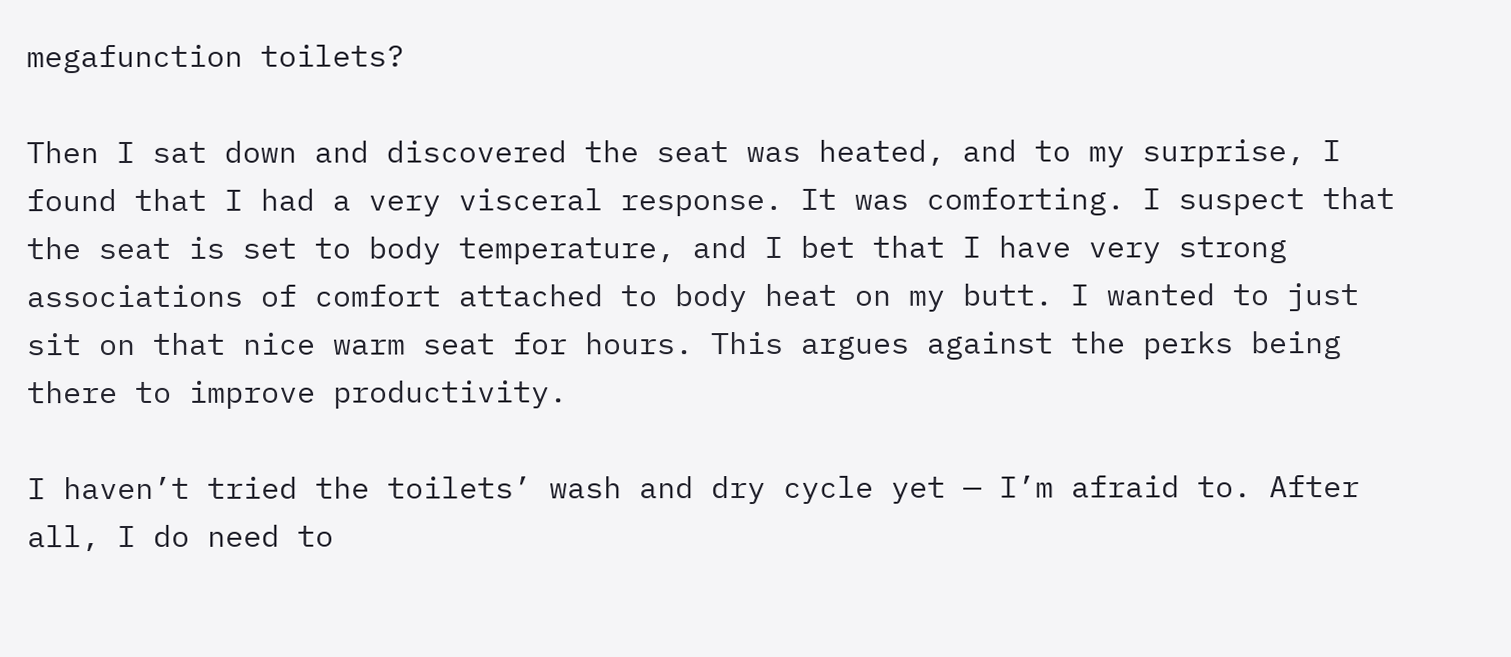megafunction toilets?

Then I sat down and discovered the seat was heated, and to my surprise, I found that I had a very visceral response. It was comforting. I suspect that the seat is set to body temperature, and I bet that I have very strong associations of comfort attached to body heat on my butt. I wanted to just sit on that nice warm seat for hours. This argues against the perks being there to improve productivity.

I haven’t tried the toilets’ wash and dry cycle yet — I’m afraid to. After all, I do need to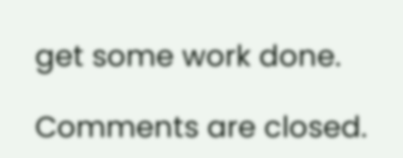get some work done.

Comments are closed.